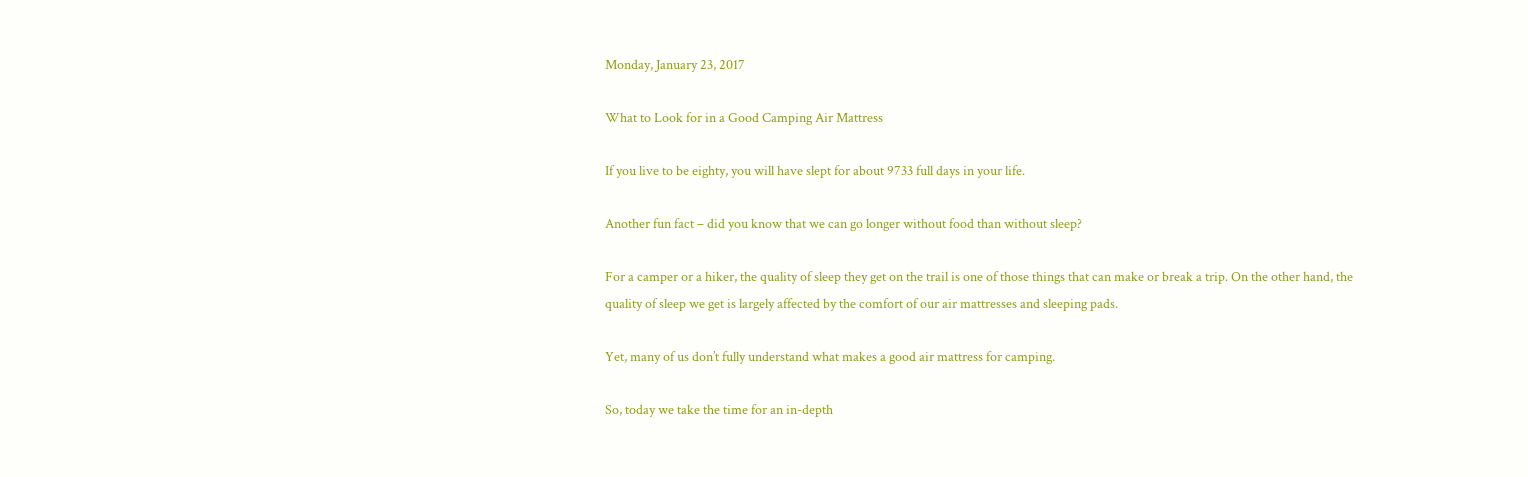Monday, January 23, 2017

What to Look for in a Good Camping Air Mattress

If you live to be eighty, you will have slept for about 9733 full days in your life.

Another fun fact – did you know that we can go longer without food than without sleep?

For a camper or a hiker, the quality of sleep they get on the trail is one of those things that can make or break a trip. On the other hand, the quality of sleep we get is largely affected by the comfort of our air mattresses and sleeping pads.

Yet, many of us don’t fully understand what makes a good air mattress for camping.

So, today we take the time for an in-depth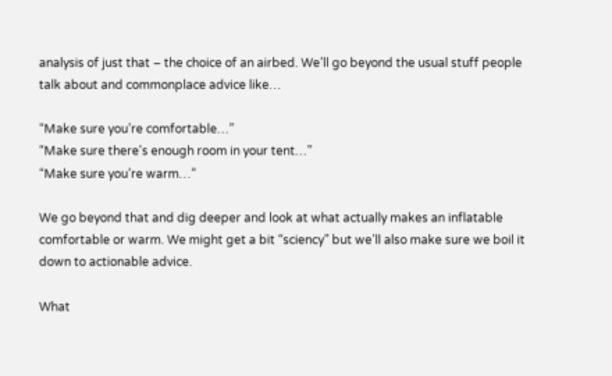analysis of just that – the choice of an airbed. We’ll go beyond the usual stuff people talk about and commonplace advice like…

“Make sure you’re comfortable…”
“Make sure there's enough room in your tent…”
“Make sure you’re warm…”

We go beyond that and dig deeper and look at what actually makes an inflatable comfortable or warm. We might get a bit “sciency” but we’ll also make sure we boil it down to actionable advice.

What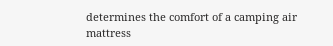determines the comfort of a camping air mattress